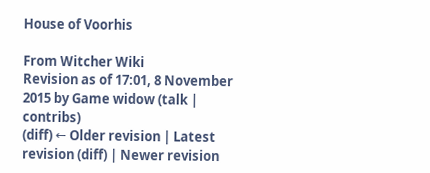House of Voorhis

From Witcher Wiki
Revision as of 17:01, 8 November 2015 by Game widow (talk | contribs)
(diff) ← Older revision | Latest revision (diff) | Newer revision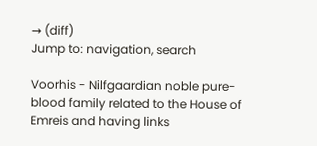→ (diff)
Jump to: navigation, search

Voorhis - Nilfgaardian noble pure-blood family related to the House of Emreis and having links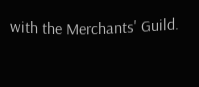with the Merchants' Guild.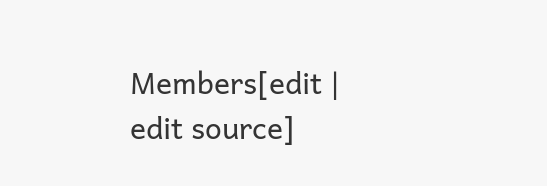Members[edit | edit source]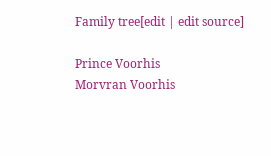Family tree[edit | edit source]

Prince Voorhis
Morvran Voorhis